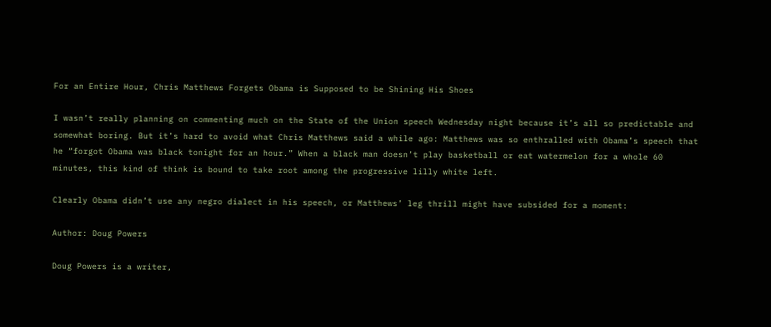For an Entire Hour, Chris Matthews Forgets Obama is Supposed to be Shining His Shoes

I wasn’t really planning on commenting much on the State of the Union speech Wednesday night because it’s all so predictable and somewhat boring. But it’s hard to avoid what Chris Matthews said a while ago: Matthews was so enthralled with Obama’s speech that he “forgot Obama was black tonight for an hour.” When a black man doesn’t play basketball or eat watermelon for a whole 60 minutes, this kind of think is bound to take root among the progressive lilly white left.

Clearly Obama didn’t use any negro dialect in his speech, or Matthews’ leg thrill might have subsided for a moment:

Author: Doug Powers

Doug Powers is a writer,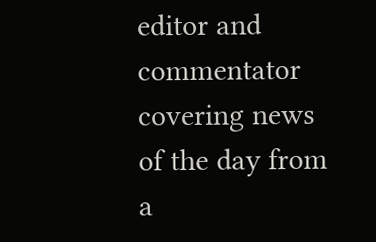editor and commentator covering news of the day from a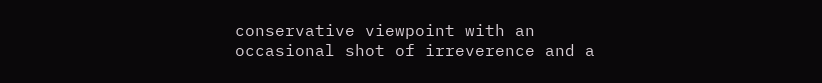conservative viewpoint with an occasional shot of irreverence and a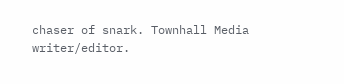chaser of snark. Townhall Media writer/editor.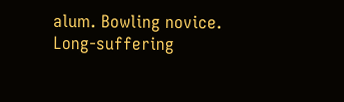alum. Bowling novice. Long-suffering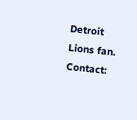Detroit Lions fan. Contact: